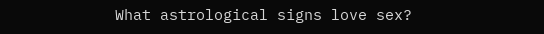What astrological signs love sex?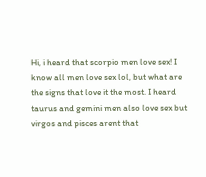Hi, i heard that scorpio men love sex! I know all men love sex lol, but what are the signs that love it the most. I heard taurus and gemini men also love sex but virgos and pisces arent that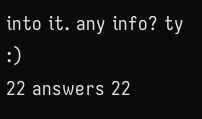into it. any info? ty :)
22 answers 22